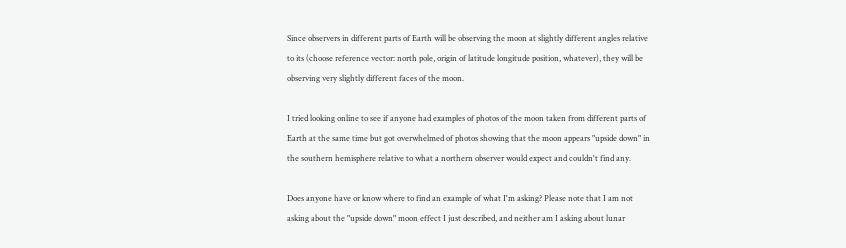Since observers in different parts of Earth will be observing the moon at slightly different angles relative to its (choose reference vector: north pole, origin of latitude longitude position, whatever), they will be observing very slightly different faces of the moon.

I tried looking online to see if anyone had examples of photos of the moon taken from different parts of Earth at the same time but got overwhelmed of photos showing that the moon appears "upside down" in the southern hemisphere relative to what a northern observer would expect and couldn't find any.

Does anyone have or know where to find an example of what I'm asking? Please note that I am not asking about the "upside down" moon effect I just described, and neither am I asking about lunar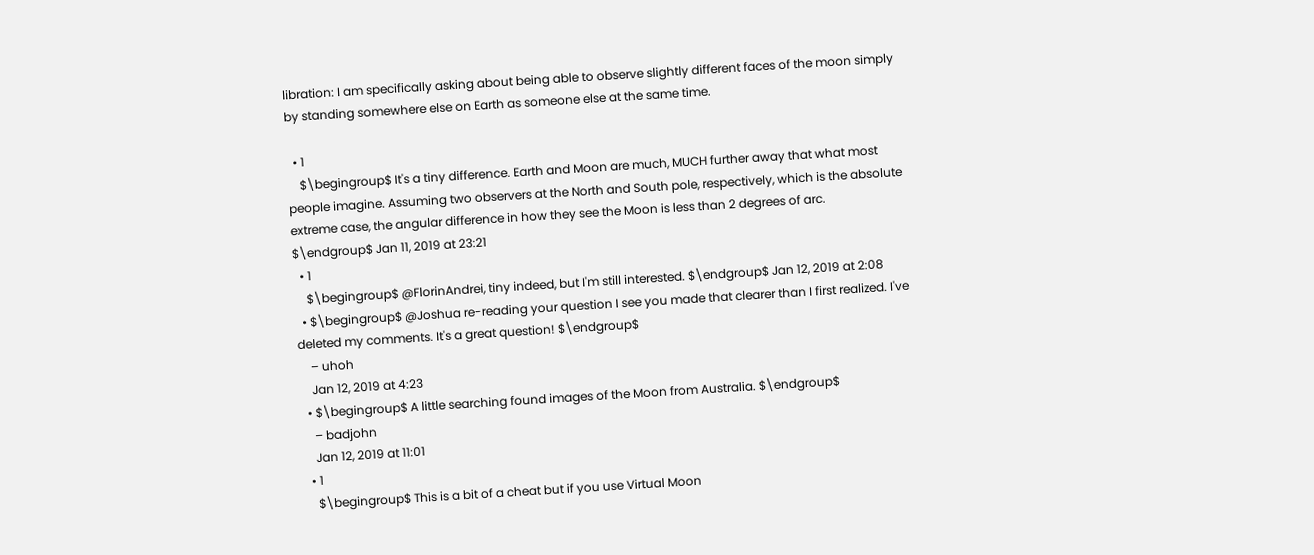libration: I am specifically asking about being able to observe slightly different faces of the moon simply by standing somewhere else on Earth as someone else at the same time.

  • 1
    $\begingroup$ It's a tiny difference. Earth and Moon are much, MUCH further away that what most people imagine. Assuming two observers at the North and South pole, respectively, which is the absolute extreme case, the angular difference in how they see the Moon is less than 2 degrees of arc. $\endgroup$ Jan 11, 2019 at 23:21
  • 1
    $\begingroup$ @FlorinAndrei, tiny indeed, but I'm still interested. $\endgroup$ Jan 12, 2019 at 2:08
  • $\begingroup$ @Joshua re-reading your question I see you made that clearer than I first realized. I've deleted my comments. It's a great question! $\endgroup$
    – uhoh
    Jan 12, 2019 at 4:23
  • $\begingroup$ A little searching found images of the Moon from Australia. $\endgroup$
    – badjohn
    Jan 12, 2019 at 11:01
  • 1
    $\begingroup$ This is a bit of a cheat but if you use Virtual Moon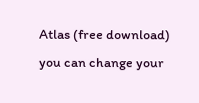Atlas (free download) you can change your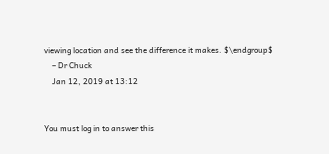viewing location and see the difference it makes. $\endgroup$
    – Dr Chuck
    Jan 12, 2019 at 13:12


You must log in to answer this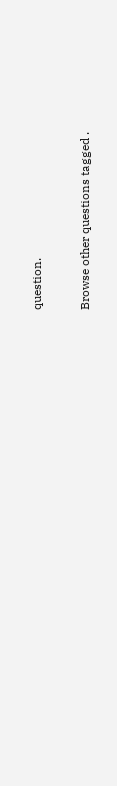question.

Browse other questions tagged .